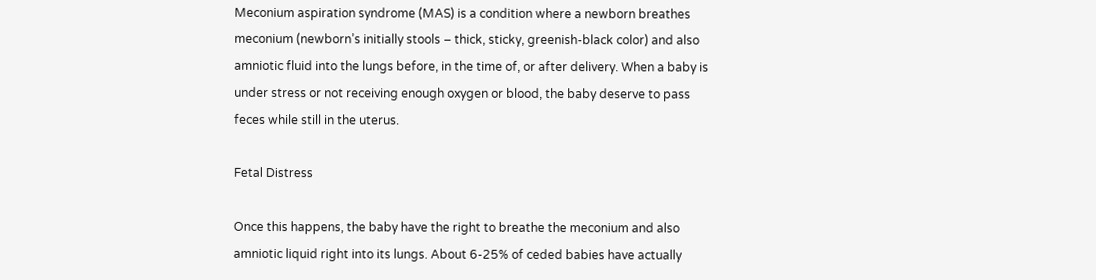Meconium aspiration syndrome (MAS) is a condition where a newborn breathes meconium (newborn’s initially stools – thick, sticky, greenish-black color) and also amniotic fluid into the lungs before, in the time of, or after delivery. When a baby is under stress or not receiving enough oxygen or blood, the baby deserve to pass feces while still in the uterus.

Fetal Distress

Once this happens, the baby have the right to breathe the meconium and also amniotic liquid right into its lungs. About 6-25% of ceded babies have actually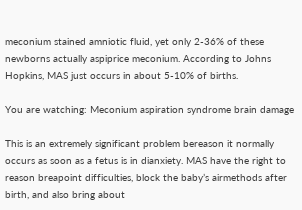meconium stained amniotic fluid, yet only 2-36% of these newborns actually aspiprice meconium. According to Johns Hopkins, MAS just occurs in about 5-10% of births.

You are watching: Meconium aspiration syndrome brain damage

This is an extremely significant problem bereason it normally occurs as soon as a fetus is in dianxiety. MAS have the right to reason breapoint difficulties, block the baby’s airmethods after birth, and also bring about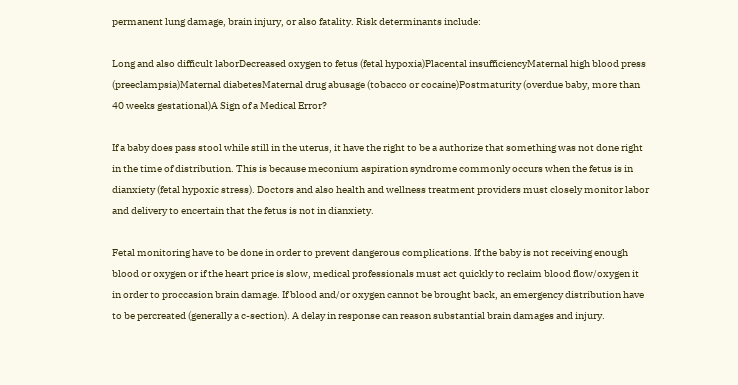permanent lung damage, brain injury, or also fatality. Risk determinants include:

Long and also difficult laborDecreased oxygen to fetus (fetal hypoxia)Placental insufficiencyMaternal high blood press (preeclampsia)Maternal diabetesMaternal drug abusage (tobacco or cocaine)Postmaturity (overdue baby, more than 40 weeks gestational)A Sign of a Medical Error?

If a baby does pass stool while still in the uterus, it have the right to be a authorize that something was not done right in the time of distribution. This is because meconium aspiration syndrome commonly occurs when the fetus is in dianxiety (fetal hypoxic stress). Doctors and also health and wellness treatment providers must closely monitor labor and delivery to encertain that the fetus is not in dianxiety.

Fetal monitoring have to be done in order to prevent dangerous complications. If the baby is not receiving enough blood or oxygen or if the heart price is slow, medical professionals must act quickly to reclaim blood flow/oxygen it in order to proccasion brain damage. If blood and/or oxygen cannot be brought back, an emergency distribution have to be percreated (generally a c-section). A delay in response can reason substantial brain damages and injury.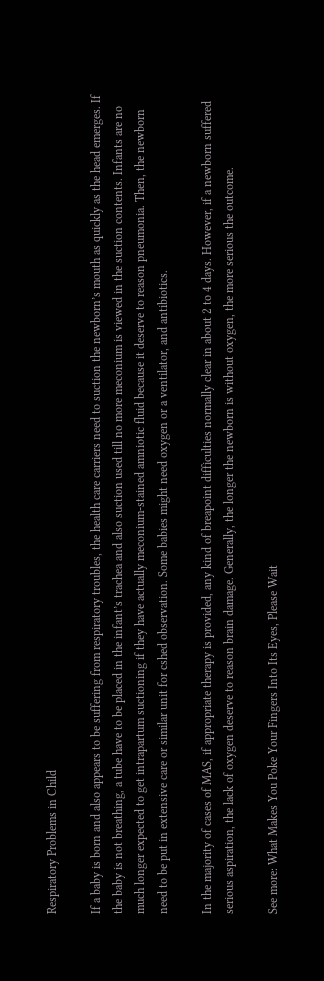Respiratory Problems in Child

If a baby is born and also appears to be suffering from respiratory troubles, the health care carriers need to suction the newborn’s mouth as quickly as the head emerges. If the baby is not breathing, a tube have to be placed in the infant’s trachea and also suction used till no more meconium is viewed in the suction contents. Infants are no much longer expected to get intrapartum suctioning if they have actually meconium-stained amniotic fluid because it deserve to reason pneumonia. Then, the newborn need to be put in extensive care or similar unit for cshed observation. Some babies might need oxygen or a ventilator, and antibiotics.

In the majority of cases of MAS, if appropriate therapy is provided, any kind of breapoint difficulties normally clear in about 2 to 4 days. However, if a newborn suffered serious aspiration, the lack of oxygen deserve to reason brain damage. Generally, the longer the newborn is without oxygen, the more serious the outcome.

See more: What Makes You Poke Your Fingers Into Its Eyes, Please Wait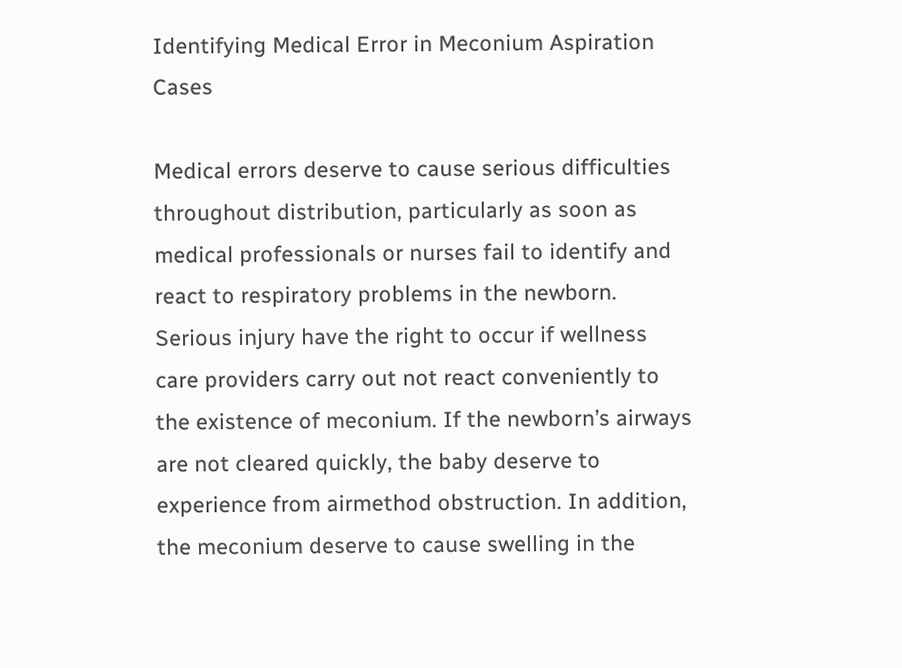Identifying Medical Error in Meconium Aspiration Cases

Medical errors deserve to cause serious difficulties throughout distribution, particularly as soon as medical professionals or nurses fail to identify and react to respiratory problems in the newborn. Serious injury have the right to occur if wellness care providers carry out not react conveniently to the existence of meconium. If the newborn’s airways are not cleared quickly, the baby deserve to experience from airmethod obstruction. In addition, the meconium deserve to cause swelling in the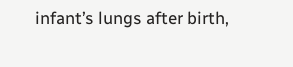infant’s lungs after birth,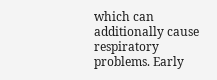which can additionally cause respiratory problems. Early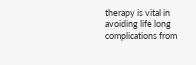therapy is vital in avoiding life long complications from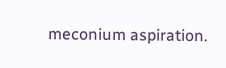meconium aspiration.